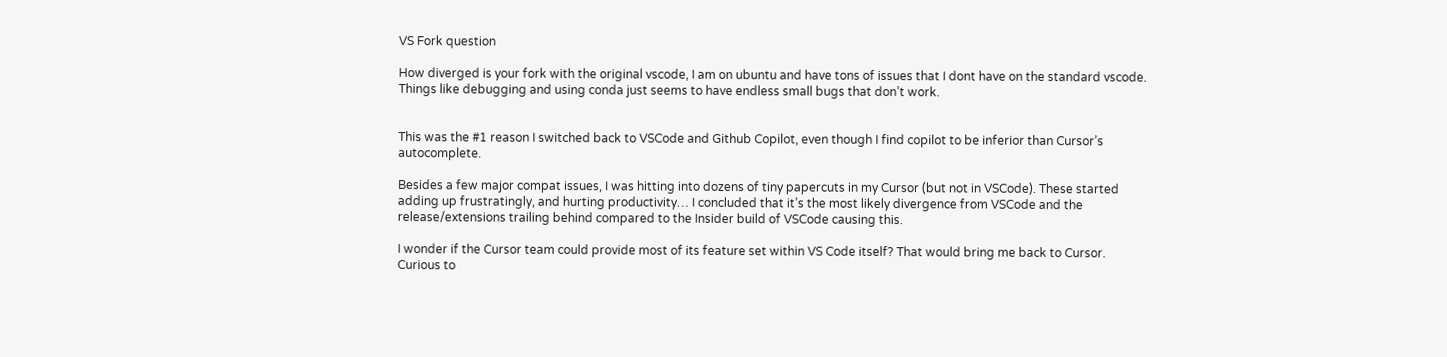VS Fork question

How diverged is your fork with the original vscode, I am on ubuntu and have tons of issues that I dont have on the standard vscode. Things like debugging and using conda just seems to have endless small bugs that don’t work.


This was the #1 reason I switched back to VSCode and Github Copilot, even though I find copilot to be inferior than Cursor’s autocomplete.

Besides a few major compat issues, I was hitting into dozens of tiny papercuts in my Cursor (but not in VSCode). These started adding up frustratingly, and hurting productivity… I concluded that it’s the most likely divergence from VSCode and the release/extensions trailing behind compared to the Insider build of VSCode causing this.

I wonder if the Cursor team could provide most of its feature set within VS Code itself? That would bring me back to Cursor. Curious to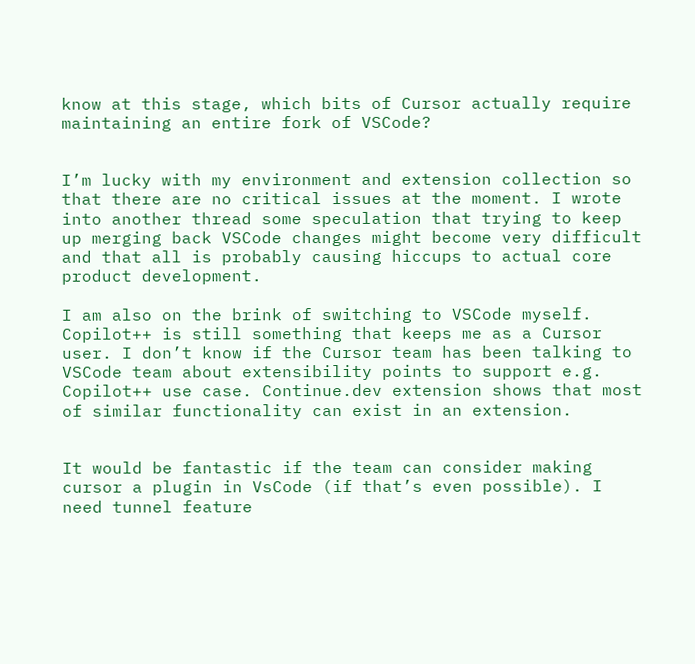know at this stage, which bits of Cursor actually require maintaining an entire fork of VSCode?


I’m lucky with my environment and extension collection so that there are no critical issues at the moment. I wrote into another thread some speculation that trying to keep up merging back VSCode changes might become very difficult and that all is probably causing hiccups to actual core product development.

I am also on the brink of switching to VSCode myself. Copilot++ is still something that keeps me as a Cursor user. I don’t know if the Cursor team has been talking to VSCode team about extensibility points to support e.g. Copilot++ use case. Continue.dev extension shows that most of similar functionality can exist in an extension.


It would be fantastic if the team can consider making cursor a plugin in VsCode (if that’s even possible). I need tunnel feature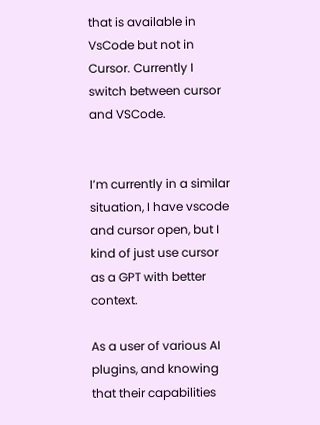that is available in VsCode but not in Cursor. Currently I switch between cursor and VSCode.


I’m currently in a similar situation, I have vscode and cursor open, but I kind of just use cursor as a GPT with better context.

As a user of various AI plugins, and knowing that their capabilities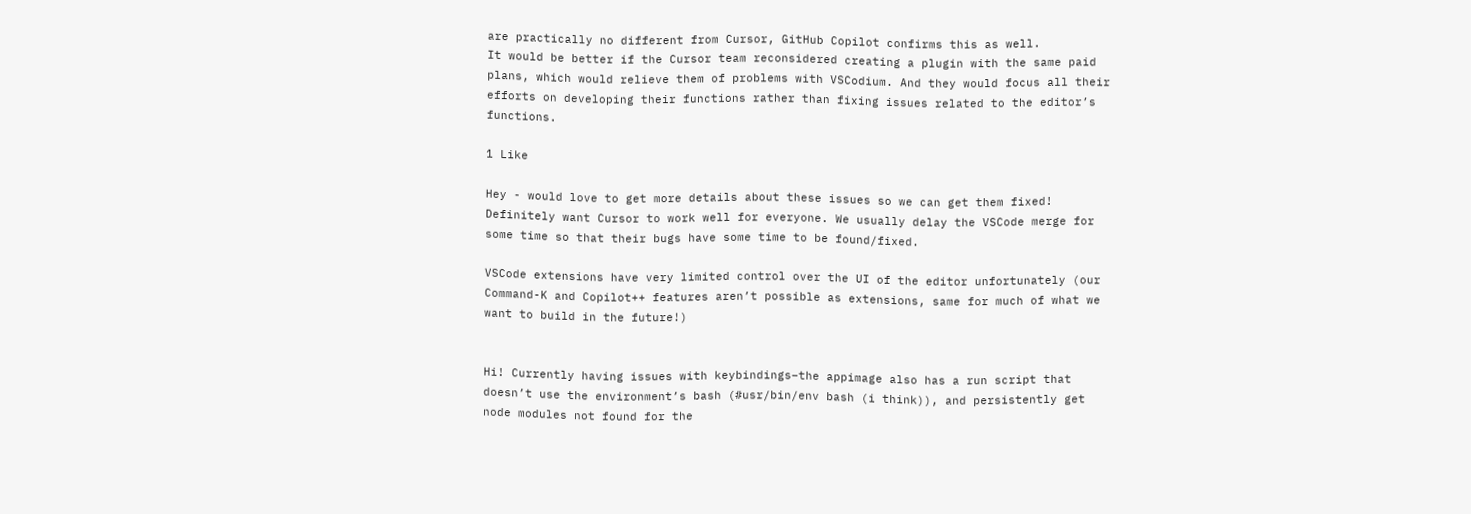are practically no different from Cursor, GitHub Copilot confirms this as well.
It would be better if the Cursor team reconsidered creating a plugin with the same paid plans, which would relieve them of problems with VSCodium. And they would focus all their efforts on developing their functions rather than fixing issues related to the editor’s functions.

1 Like

Hey - would love to get more details about these issues so we can get them fixed! Definitely want Cursor to work well for everyone. We usually delay the VSCode merge for some time so that their bugs have some time to be found/fixed.

VSCode extensions have very limited control over the UI of the editor unfortunately (our Command-K and Copilot++ features aren’t possible as extensions, same for much of what we want to build in the future!)


Hi! Currently having issues with keybindings–the appimage also has a run script that doesn’t use the environment’s bash (#usr/bin/env bash (i think)), and persistently get node modules not found for the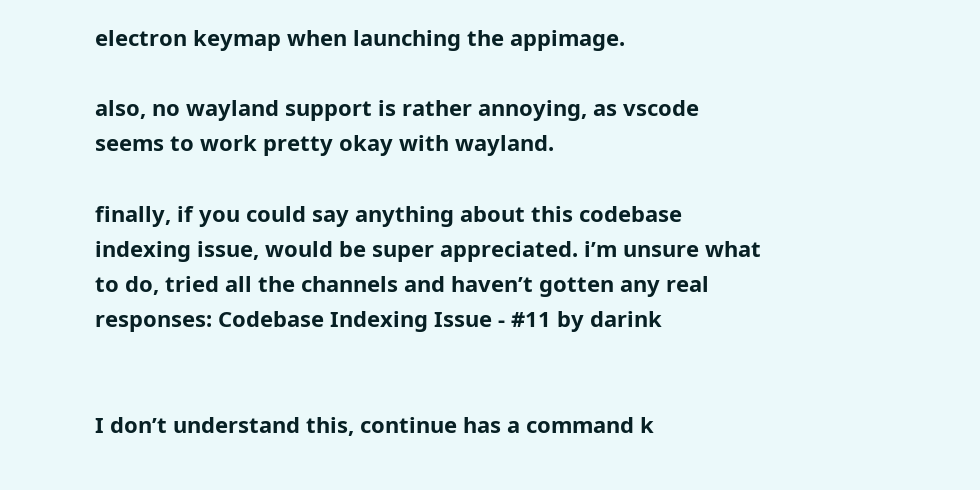electron keymap when launching the appimage.

also, no wayland support is rather annoying, as vscode seems to work pretty okay with wayland.

finally, if you could say anything about this codebase indexing issue, would be super appreciated. i’m unsure what to do, tried all the channels and haven’t gotten any real responses: Codebase Indexing Issue - #11 by darink


I don’t understand this, continue has a command k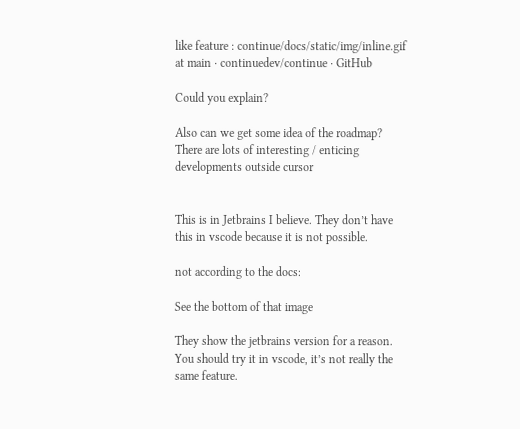like feature : continue/docs/static/img/inline.gif at main · continuedev/continue · GitHub

Could you explain?

Also can we get some idea of the roadmap? There are lots of interesting / enticing developments outside cursor


This is in Jetbrains I believe. They don’t have this in vscode because it is not possible.

not according to the docs:

See the bottom of that image

They show the jetbrains version for a reason. You should try it in vscode, it’s not really the same feature.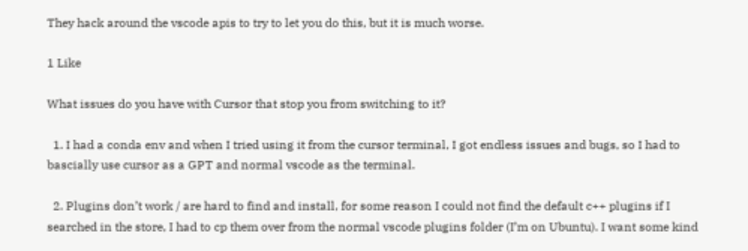They hack around the vscode apis to try to let you do this, but it is much worse.

1 Like

What issues do you have with Cursor that stop you from switching to it?

  1. I had a conda env and when I tried using it from the cursor terminal, I got endless issues and bugs, so I had to bascially use cursor as a GPT and normal vscode as the terminal.

  2. Plugins don’t work / are hard to find and install, for some reason I could not find the default c++ plugins if I searched in the store, I had to cp them over from the normal vscode plugins folder (I’m on Ubuntu). I want some kind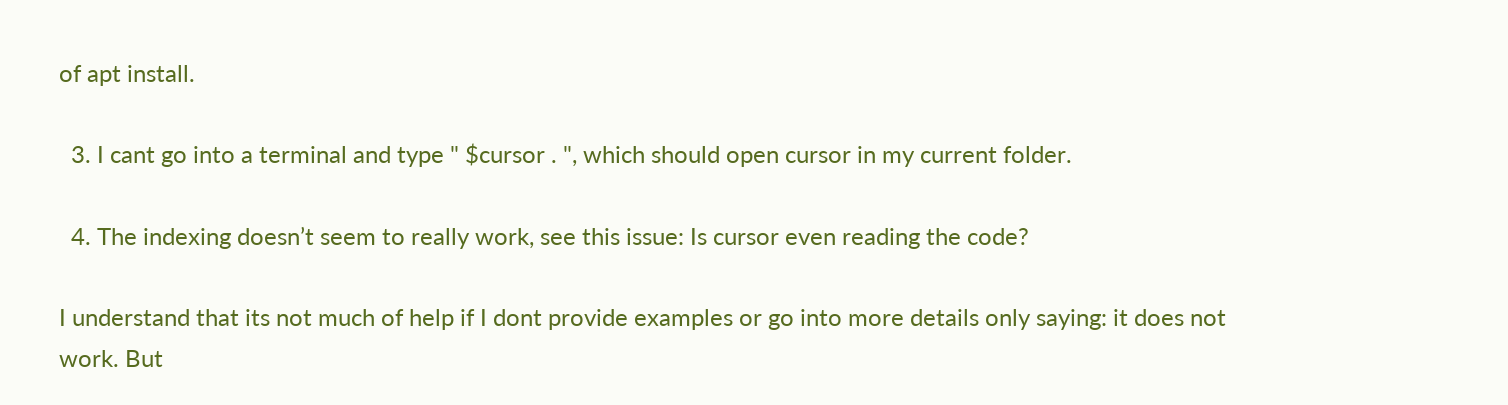of apt install.

  3. I cant go into a terminal and type " $cursor . ", which should open cursor in my current folder.

  4. The indexing doesn’t seem to really work, see this issue: Is cursor even reading the code?

I understand that its not much of help if I dont provide examples or go into more details only saying: it does not work. But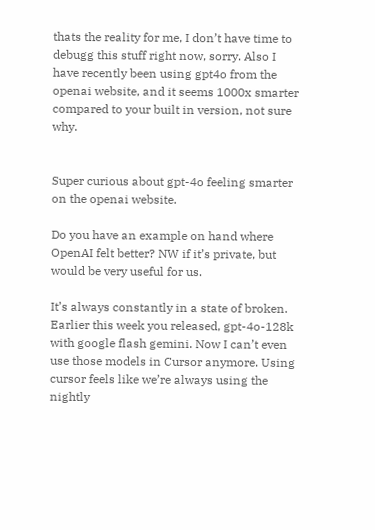thats the reality for me, I don’t have time to debugg this stuff right now, sorry. Also I have recently been using gpt4o from the openai website, and it seems 1000x smarter compared to your built in version, not sure why.


Super curious about gpt-4o feeling smarter on the openai website.

Do you have an example on hand where OpenAI felt better? NW if it’s private, but would be very useful for us.

It’s always constantly in a state of broken. Earlier this week you released, gpt-4o-128k with google flash gemini. Now I can’t even use those models in Cursor anymore. Using cursor feels like we’re always using the nightly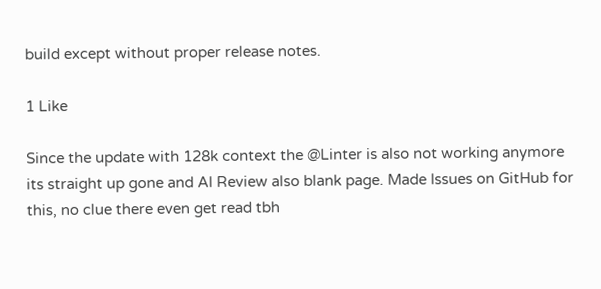build except without proper release notes.

1 Like

Since the update with 128k context the @Linter is also not working anymore its straight up gone and AI Review also blank page. Made Issues on GitHub for this, no clue there even get read tbh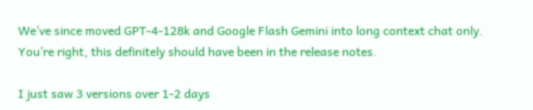We’ve since moved GPT-4-128k and Google Flash Gemini into long context chat only. You’re right, this definitely should have been in the release notes.

I just saw 3 versions over 1-2 days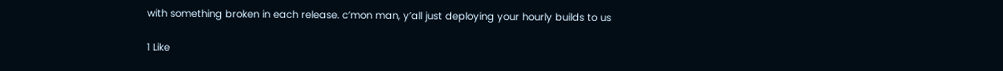with something broken in each release. c’mon man, y’all just deploying your hourly builds to us

1 Like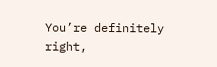You’re definitely right,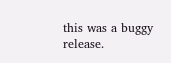this was a buggy release.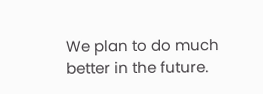We plan to do much better in the future.